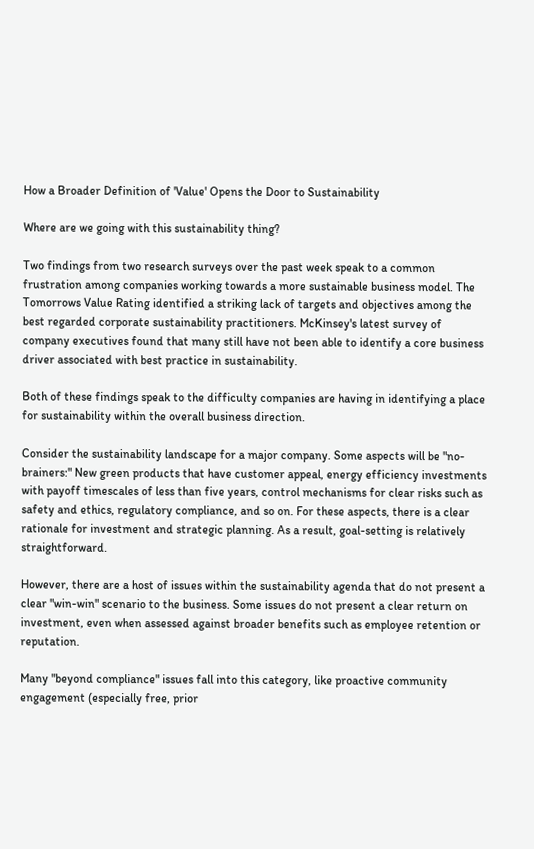How a Broader Definition of 'Value' Opens the Door to Sustainability

Where are we going with this sustainability thing?

Two findings from two research surveys over the past week speak to a common frustration among companies working towards a more sustainable business model. The Tomorrows Value Rating identified a striking lack of targets and objectives among the best regarded corporate sustainability practitioners. McKinsey's latest survey of company executives found that many still have not been able to identify a core business driver associated with best practice in sustainability.

Both of these findings speak to the difficulty companies are having in identifying a place for sustainability within the overall business direction.

Consider the sustainability landscape for a major company. Some aspects will be "no-brainers:" New green products that have customer appeal, energy efficiency investments with payoff timescales of less than five years, control mechanisms for clear risks such as safety and ethics, regulatory compliance, and so on. For these aspects, there is a clear rationale for investment and strategic planning. As a result, goal-setting is relatively straightforward.

However, there are a host of issues within the sustainability agenda that do not present a clear "win-win" scenario to the business. Some issues do not present a clear return on investment, even when assessed against broader benefits such as employee retention or reputation.

Many "beyond compliance" issues fall into this category, like proactive community engagement (especially free, prior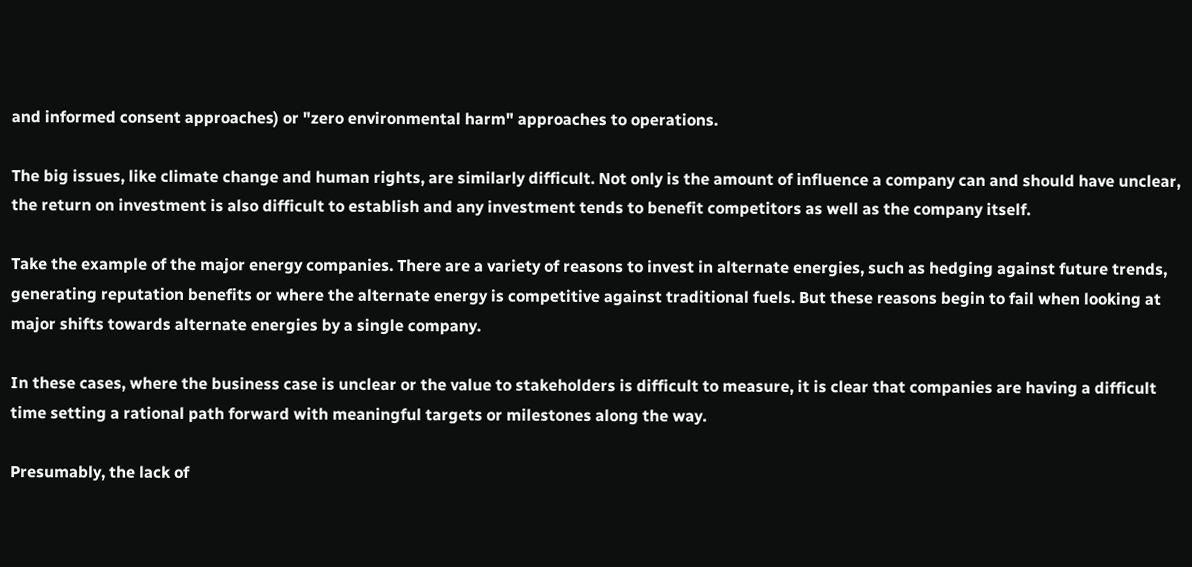and informed consent approaches) or "zero environmental harm" approaches to operations.

The big issues, like climate change and human rights, are similarly difficult. Not only is the amount of influence a company can and should have unclear, the return on investment is also difficult to establish and any investment tends to benefit competitors as well as the company itself.

Take the example of the major energy companies. There are a variety of reasons to invest in alternate energies, such as hedging against future trends, generating reputation benefits or where the alternate energy is competitive against traditional fuels. But these reasons begin to fail when looking at major shifts towards alternate energies by a single company.

In these cases, where the business case is unclear or the value to stakeholders is difficult to measure, it is clear that companies are having a difficult time setting a rational path forward with meaningful targets or milestones along the way.

Presumably, the lack of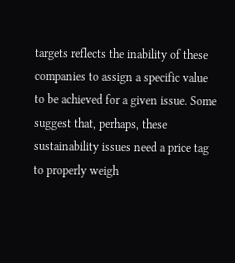targets reflects the inability of these companies to assign a specific value to be achieved for a given issue. Some suggest that, perhaps, these sustainability issues need a price tag to properly weigh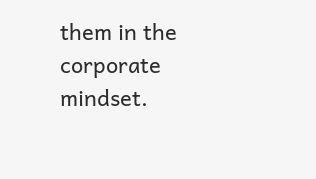them in the corporate mindset.